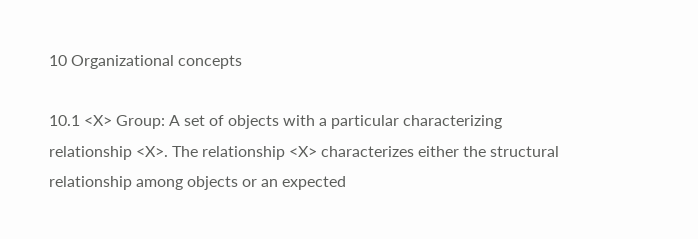10 Organizational concepts

10.1 <X> Group: A set of objects with a particular characterizing relationship <X>. The relationship <X> characterizes either the structural relationship among objects or an expected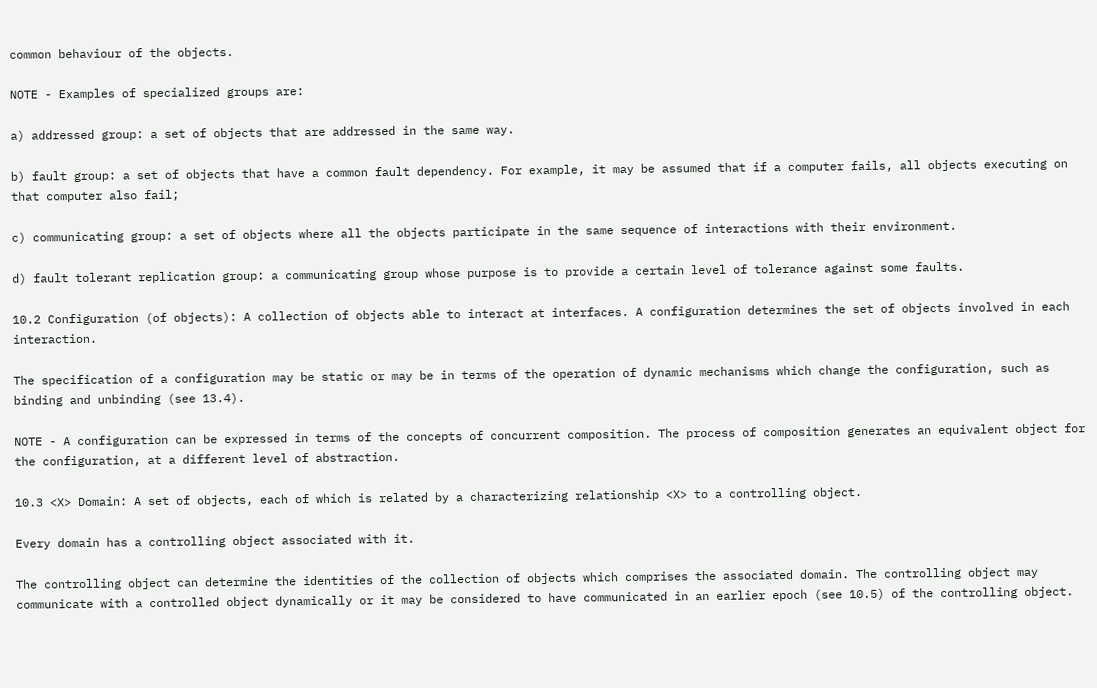common behaviour of the objects.

NOTE - Examples of specialized groups are:

a) addressed group: a set of objects that are addressed in the same way.

b) fault group: a set of objects that have a common fault dependency. For example, it may be assumed that if a computer fails, all objects executing on that computer also fail;

c) communicating group: a set of objects where all the objects participate in the same sequence of interactions with their environment.

d) fault tolerant replication group: a communicating group whose purpose is to provide a certain level of tolerance against some faults.

10.2 Configuration (of objects): A collection of objects able to interact at interfaces. A configuration determines the set of objects involved in each interaction.

The specification of a configuration may be static or may be in terms of the operation of dynamic mechanisms which change the configuration, such as binding and unbinding (see 13.4).

NOTE - A configuration can be expressed in terms of the concepts of concurrent composition. The process of composition generates an equivalent object for the configuration, at a different level of abstraction.

10.3 <X> Domain: A set of objects, each of which is related by a characterizing relationship <X> to a controlling object.

Every domain has a controlling object associated with it.

The controlling object can determine the identities of the collection of objects which comprises the associated domain. The controlling object may communicate with a controlled object dynamically or it may be considered to have communicated in an earlier epoch (see 10.5) of the controlling object.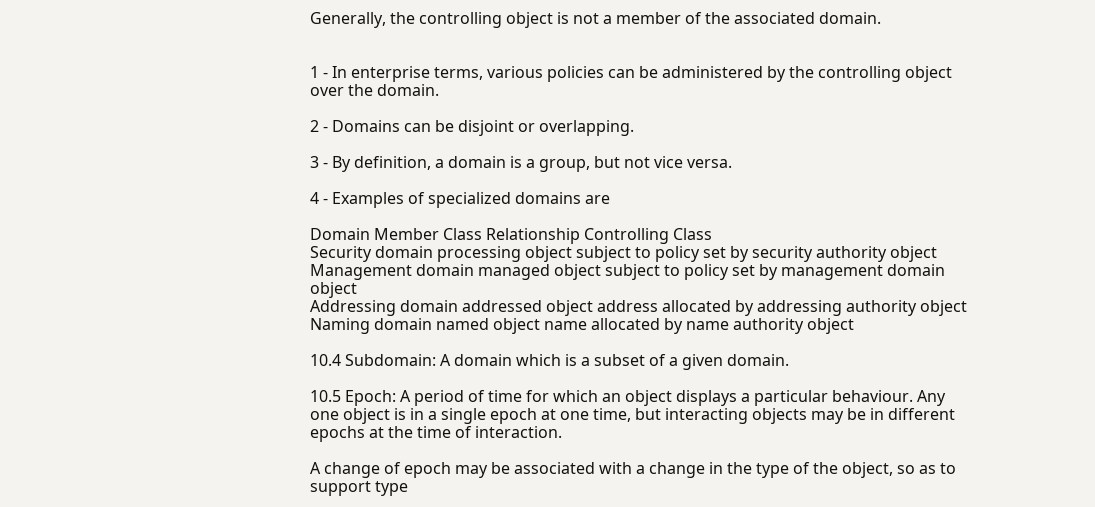Generally, the controlling object is not a member of the associated domain.


1 - In enterprise terms, various policies can be administered by the controlling object over the domain.

2 - Domains can be disjoint or overlapping.

3 - By definition, a domain is a group, but not vice versa.

4 - Examples of specialized domains are

Domain Member Class Relationship Controlling Class
Security domain processing object subject to policy set by security authority object
Management domain managed object subject to policy set by management domain object
Addressing domain addressed object address allocated by addressing authority object
Naming domain named object name allocated by name authority object

10.4 Subdomain: A domain which is a subset of a given domain.

10.5 Epoch: A period of time for which an object displays a particular behaviour. Any one object is in a single epoch at one time, but interacting objects may be in different epochs at the time of interaction.

A change of epoch may be associated with a change in the type of the object, so as to support type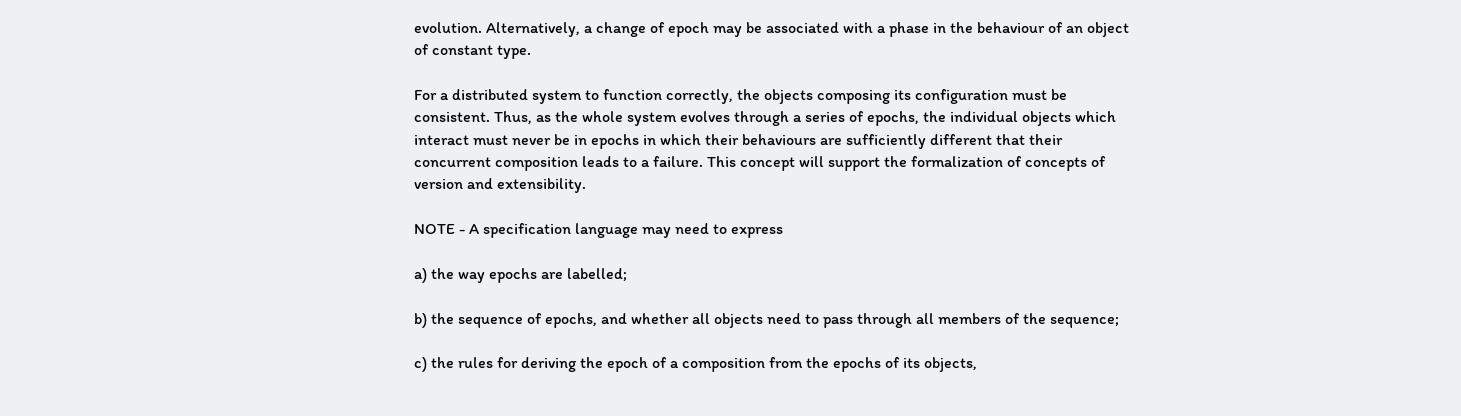evolution. Alternatively, a change of epoch may be associated with a phase in the behaviour of an object of constant type.

For a distributed system to function correctly, the objects composing its configuration must be consistent. Thus, as the whole system evolves through a series of epochs, the individual objects which interact must never be in epochs in which their behaviours are sufficiently different that their concurrent composition leads to a failure. This concept will support the formalization of concepts of version and extensibility.

NOTE - A specification language may need to express

a) the way epochs are labelled;

b) the sequence of epochs, and whether all objects need to pass through all members of the sequence;

c) the rules for deriving the epoch of a composition from the epochs of its objects,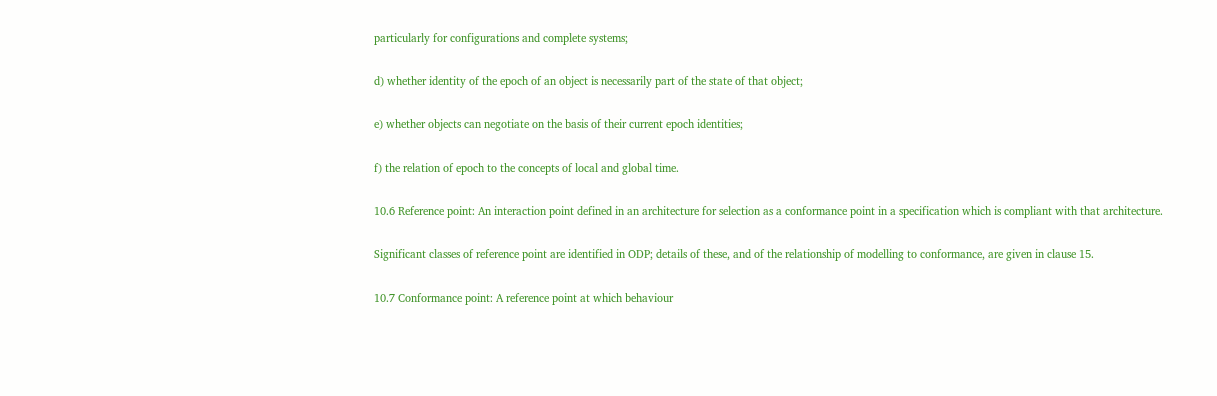particularly for configurations and complete systems;

d) whether identity of the epoch of an object is necessarily part of the state of that object;

e) whether objects can negotiate on the basis of their current epoch identities;

f) the relation of epoch to the concepts of local and global time.

10.6 Reference point: An interaction point defined in an architecture for selection as a conformance point in a specification which is compliant with that architecture.

Significant classes of reference point are identified in ODP; details of these, and of the relationship of modelling to conformance, are given in clause 15.

10.7 Conformance point: A reference point at which behaviour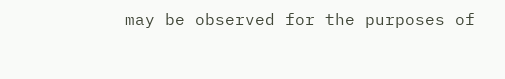may be observed for the purposes of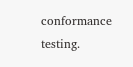conformance testing.